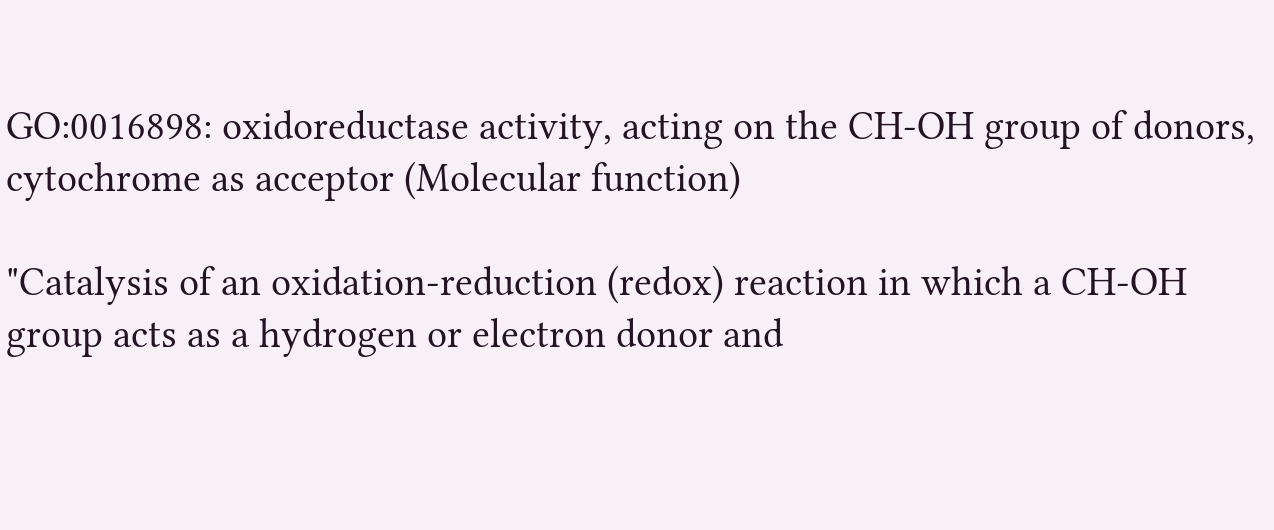GO:0016898: oxidoreductase activity, acting on the CH-OH group of donors, cytochrome as acceptor (Molecular function)

"Catalysis of an oxidation-reduction (redox) reaction in which a CH-OH group acts as a hydrogen or electron donor and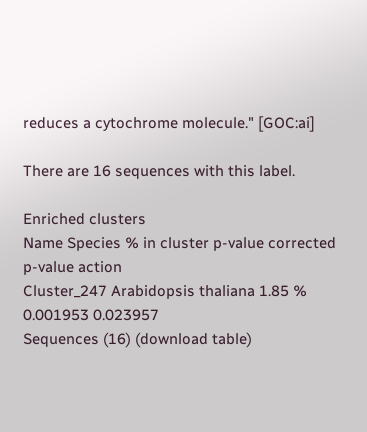reduces a cytochrome molecule." [GOC:ai]

There are 16 sequences with this label.

Enriched clusters
Name Species % in cluster p-value corrected p-value action
Cluster_247 Arabidopsis thaliana 1.85 % 0.001953 0.023957
Sequences (16) (download table)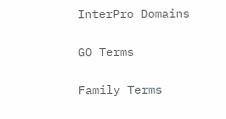InterPro Domains

GO Terms

Family Terms